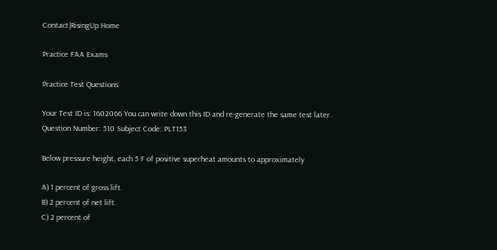Contact|RisingUp Home

Practice FAA Exams

Practice Test Questions

Your Test ID is: 1602066 You can write down this ID and re-generate the same test later.
Question Number: 510 Subject Code: PLT153

Below pressure height, each 5 F of positive superheat amounts to approximately

A) 1 percent of gross lift.
B) 2 percent of net lift.
C) 2 percent of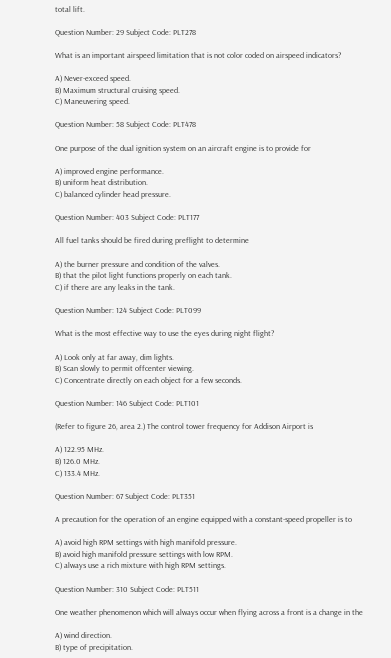total lift.

Question Number: 29 Subject Code: PLT278

What is an important airspeed limitation that is not color coded on airspeed indicators?

A) Never-exceed speed.
B) Maximum structural cruising speed.
C) Maneuvering speed.

Question Number: 58 Subject Code: PLT478

One purpose of the dual ignition system on an aircraft engine is to provide for

A) improved engine performance.
B) uniform heat distribution.
C) balanced cylinder head pressure.

Question Number: 403 Subject Code: PLT177

All fuel tanks should be fired during preflight to determine

A) the burner pressure and condition of the valves.
B) that the pilot light functions properly on each tank.
C) if there are any leaks in the tank.

Question Number: 124 Subject Code: PLT099

What is the most effective way to use the eyes during night flight?

A) Look only at far away, dim lights.
B) Scan slowly to permit offcenter viewing.
C) Concentrate directly on each object for a few seconds.

Question Number: 146 Subject Code: PLT101

(Refer to figure 26, area 2.) The control tower frequency for Addison Airport is

A) 122.95 MHz.
B) 126.0 MHz.
C) 133.4 MHz.

Question Number: 67 Subject Code: PLT351

A precaution for the operation of an engine equipped with a constant-speed propeller is to

A) avoid high RPM settings with high manifold pressure.
B) avoid high manifold pressure settings with low RPM.
C) always use a rich mixture with high RPM settings.

Question Number: 310 Subject Code: PLT511

One weather phenomenon which will always occur when flying across a front is a change in the

A) wind direction.
B) type of precipitation.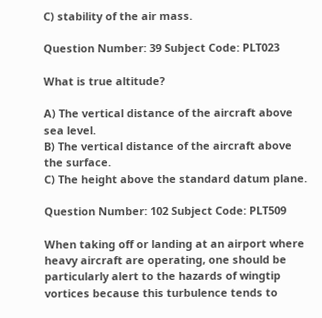C) stability of the air mass.

Question Number: 39 Subject Code: PLT023

What is true altitude?

A) The vertical distance of the aircraft above sea level.
B) The vertical distance of the aircraft above the surface.
C) The height above the standard datum plane.

Question Number: 102 Subject Code: PLT509

When taking off or landing at an airport where heavy aircraft are operating, one should be particularly alert to the hazards of wingtip vortices because this turbulence tends to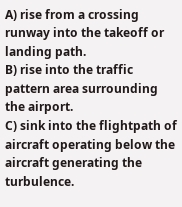A) rise from a crossing runway into the takeoff or landing path.
B) rise into the traffic pattern area surrounding the airport.
C) sink into the flightpath of aircraft operating below the aircraft generating the turbulence.